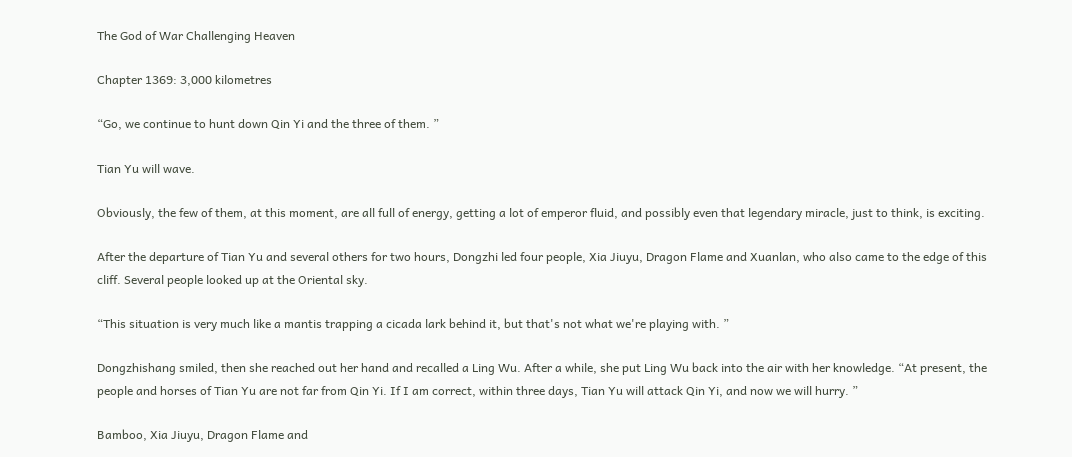The God of War Challenging Heaven

Chapter 1369: 3,000 kilometres

“Go, we continue to hunt down Qin Yi and the three of them. ”

Tian Yu will wave.

Obviously, the few of them, at this moment, are all full of energy, getting a lot of emperor fluid, and possibly even that legendary miracle, just to think, is exciting.

After the departure of Tian Yu and several others for two hours, Dongzhi led four people, Xia Jiuyu, Dragon Flame and Xuanlan, who also came to the edge of this cliff. Several people looked up at the Oriental sky.

“This situation is very much like a mantis trapping a cicada lark behind it, but that's not what we're playing with. ”

Dongzhishang smiled, then she reached out her hand and recalled a Ling Wu. After a while, she put Ling Wu back into the air with her knowledge. “At present, the people and horses of Tian Yu are not far from Qin Yi. If I am correct, within three days, Tian Yu will attack Qin Yi, and now we will hurry. ”

Bamboo, Xia Jiuyu, Dragon Flame and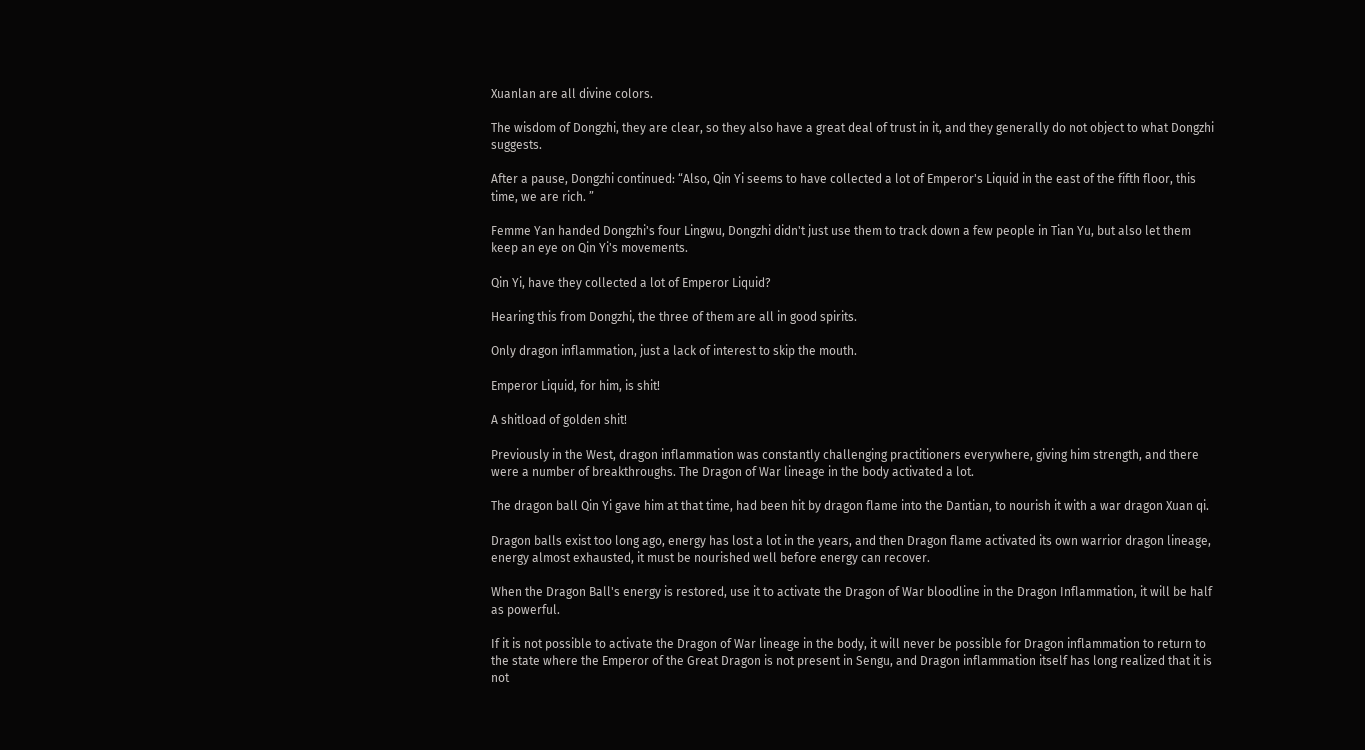Xuanlan are all divine colors.

The wisdom of Dongzhi, they are clear, so they also have a great deal of trust in it, and they generally do not object to what Dongzhi suggests.

After a pause, Dongzhi continued: “Also, Qin Yi seems to have collected a lot of Emperor's Liquid in the east of the fifth floor, this time, we are rich. ”

Femme Yan handed Dongzhi's four Lingwu, Dongzhi didn't just use them to track down a few people in Tian Yu, but also let them keep an eye on Qin Yi's movements.

Qin Yi, have they collected a lot of Emperor Liquid?

Hearing this from Dongzhi, the three of them are all in good spirits.

Only dragon inflammation, just a lack of interest to skip the mouth.

Emperor Liquid, for him, is shit!

A shitload of golden shit!

Previously in the West, dragon inflammation was constantly challenging practitioners everywhere, giving him strength, and there were a number of breakthroughs. The Dragon of War lineage in the body activated a lot.

The dragon ball Qin Yi gave him at that time, had been hit by dragon flame into the Dantian, to nourish it with a war dragon Xuan qi.

Dragon balls exist too long ago, energy has lost a lot in the years, and then Dragon flame activated its own warrior dragon lineage, energy almost exhausted, it must be nourished well before energy can recover.

When the Dragon Ball's energy is restored, use it to activate the Dragon of War bloodline in the Dragon Inflammation, it will be half as powerful.

If it is not possible to activate the Dragon of War lineage in the body, it will never be possible for Dragon inflammation to return to the state where the Emperor of the Great Dragon is not present in Sengu, and Dragon inflammation itself has long realized that it is not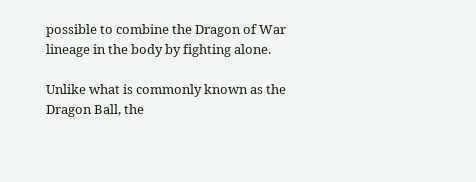possible to combine the Dragon of War lineage in the body by fighting alone.

Unlike what is commonly known as the Dragon Ball, the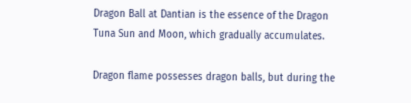Dragon Ball at Dantian is the essence of the Dragon Tuna Sun and Moon, which gradually accumulates.

Dragon flame possesses dragon balls, but during the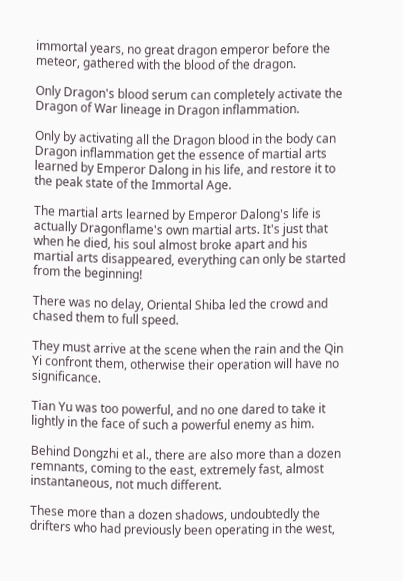immortal years, no great dragon emperor before the meteor, gathered with the blood of the dragon.

Only Dragon's blood serum can completely activate the Dragon of War lineage in Dragon inflammation.

Only by activating all the Dragon blood in the body can Dragon inflammation get the essence of martial arts learned by Emperor Dalong in his life, and restore it to the peak state of the Immortal Age.

The martial arts learned by Emperor Dalong's life is actually Dragonflame's own martial arts. It's just that when he died, his soul almost broke apart and his martial arts disappeared, everything can only be started from the beginning!

There was no delay, Oriental Shiba led the crowd and chased them to full speed.

They must arrive at the scene when the rain and the Qin Yi confront them, otherwise their operation will have no significance.

Tian Yu was too powerful, and no one dared to take it lightly in the face of such a powerful enemy as him.

Behind Dongzhi et al., there are also more than a dozen remnants, coming to the east, extremely fast, almost instantaneous, not much different.

These more than a dozen shadows, undoubtedly the drifters who had previously been operating in the west,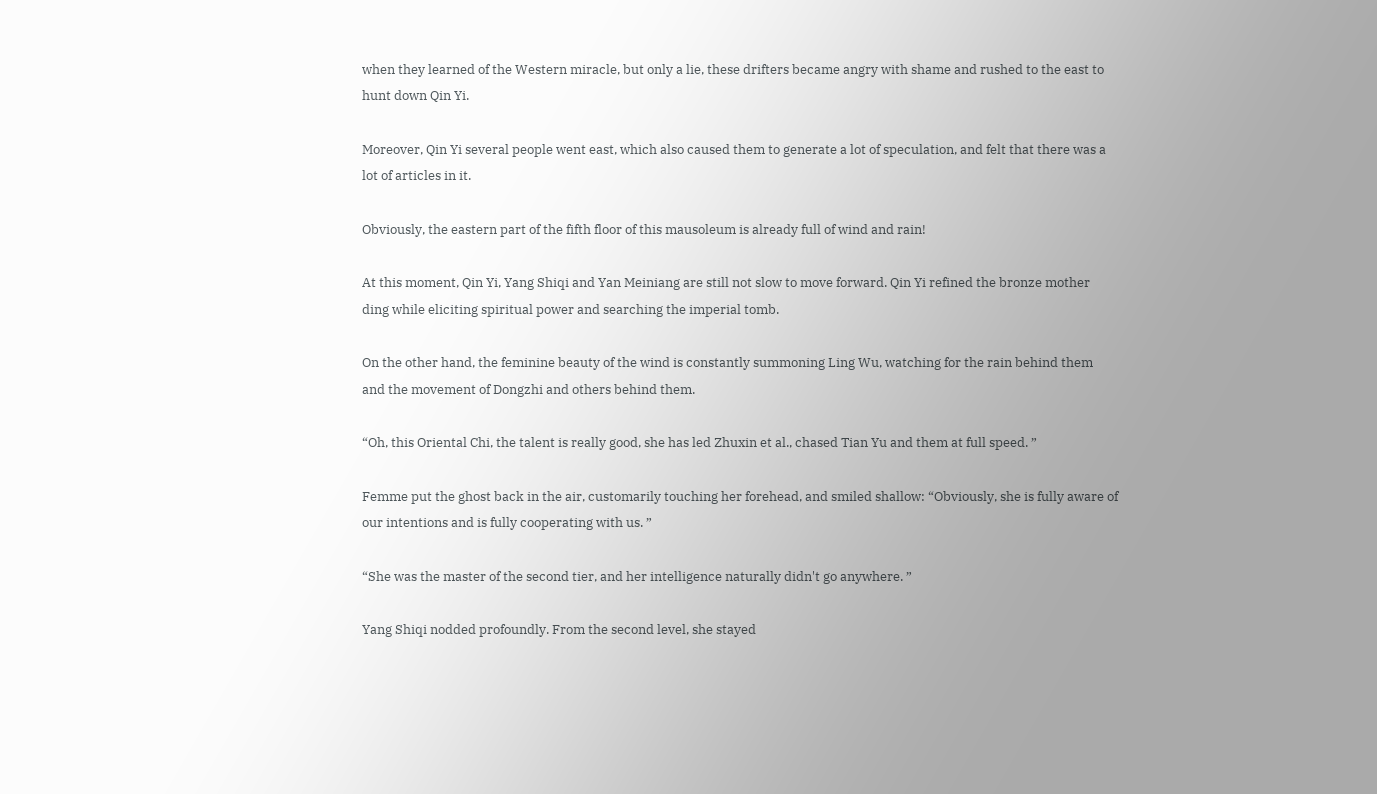when they learned of the Western miracle, but only a lie, these drifters became angry with shame and rushed to the east to hunt down Qin Yi.

Moreover, Qin Yi several people went east, which also caused them to generate a lot of speculation, and felt that there was a lot of articles in it.

Obviously, the eastern part of the fifth floor of this mausoleum is already full of wind and rain!

At this moment, Qin Yi, Yang Shiqi and Yan Meiniang are still not slow to move forward. Qin Yi refined the bronze mother ding while eliciting spiritual power and searching the imperial tomb.

On the other hand, the feminine beauty of the wind is constantly summoning Ling Wu, watching for the rain behind them and the movement of Dongzhi and others behind them.

“Oh, this Oriental Chi, the talent is really good, she has led Zhuxin et al., chased Tian Yu and them at full speed. ”

Femme put the ghost back in the air, customarily touching her forehead, and smiled shallow: “Obviously, she is fully aware of our intentions and is fully cooperating with us. ”

“She was the master of the second tier, and her intelligence naturally didn't go anywhere. ”

Yang Shiqi nodded profoundly. From the second level, she stayed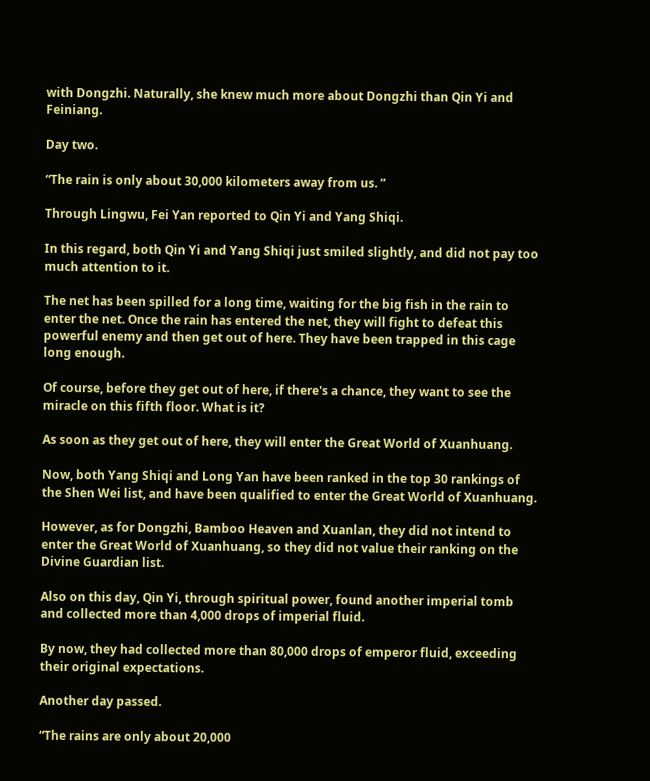with Dongzhi. Naturally, she knew much more about Dongzhi than Qin Yi and Feiniang.

Day two.

“The rain is only about 30,000 kilometers away from us. ”

Through Lingwu, Fei Yan reported to Qin Yi and Yang Shiqi.

In this regard, both Qin Yi and Yang Shiqi just smiled slightly, and did not pay too much attention to it.

The net has been spilled for a long time, waiting for the big fish in the rain to enter the net. Once the rain has entered the net, they will fight to defeat this powerful enemy and then get out of here. They have been trapped in this cage long enough.

Of course, before they get out of here, if there's a chance, they want to see the miracle on this fifth floor. What is it?

As soon as they get out of here, they will enter the Great World of Xuanhuang.

Now, both Yang Shiqi and Long Yan have been ranked in the top 30 rankings of the Shen Wei list, and have been qualified to enter the Great World of Xuanhuang.

However, as for Dongzhi, Bamboo Heaven and Xuanlan, they did not intend to enter the Great World of Xuanhuang, so they did not value their ranking on the Divine Guardian list.

Also on this day, Qin Yi, through spiritual power, found another imperial tomb and collected more than 4,000 drops of imperial fluid.

By now, they had collected more than 80,000 drops of emperor fluid, exceeding their original expectations.

Another day passed.

“The rains are only about 20,000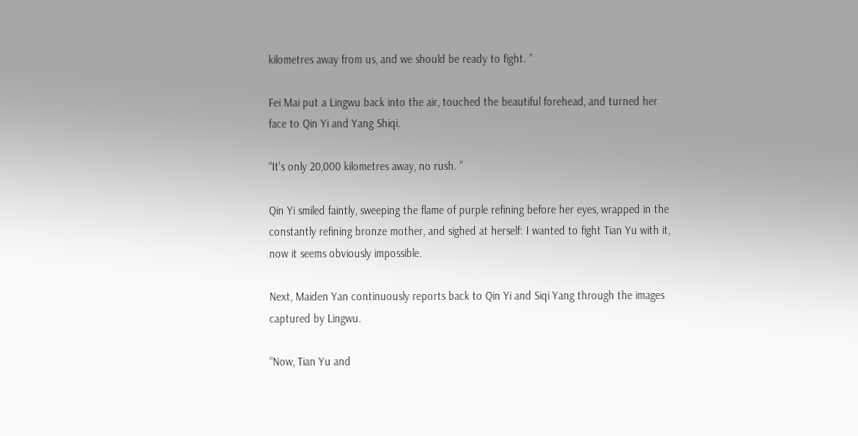kilometres away from us, and we should be ready to fight. ”

Fei Mai put a Lingwu back into the air, touched the beautiful forehead, and turned her face to Qin Yi and Yang Shiqi.

“It's only 20,000 kilometres away, no rush. ”

Qin Yi smiled faintly, sweeping the flame of purple refining before her eyes, wrapped in the constantly refining bronze mother, and sighed at herself: I wanted to fight Tian Yu with it, now it seems obviously impossible.

Next, Maiden Yan continuously reports back to Qin Yi and Siqi Yang through the images captured by Lingwu.

“Now, Tian Yu and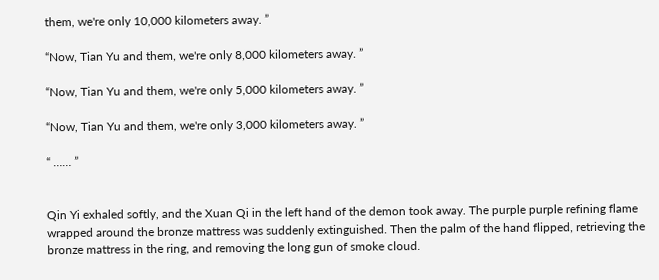them, we're only 10,000 kilometers away. ”

“Now, Tian Yu and them, we're only 8,000 kilometers away. ”

“Now, Tian Yu and them, we're only 5,000 kilometers away. ”

“Now, Tian Yu and them, we're only 3,000 kilometers away. ”

“ …… ”


Qin Yi exhaled softly, and the Xuan Qi in the left hand of the demon took away. The purple purple refining flame wrapped around the bronze mattress was suddenly extinguished. Then the palm of the hand flipped, retrieving the bronze mattress in the ring, and removing the long gun of smoke cloud.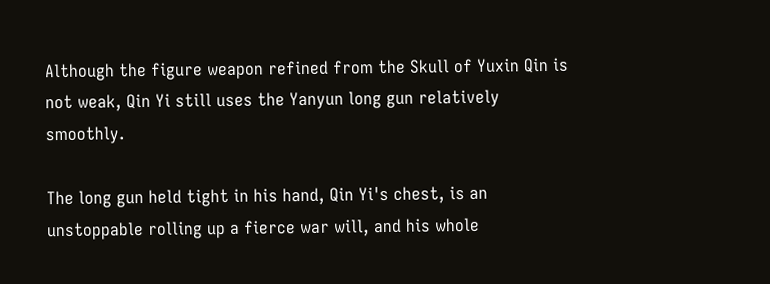Although the figure weapon refined from the Skull of Yuxin Qin is not weak, Qin Yi still uses the Yanyun long gun relatively smoothly.

The long gun held tight in his hand, Qin Yi's chest, is an unstoppable rolling up a fierce war will, and his whole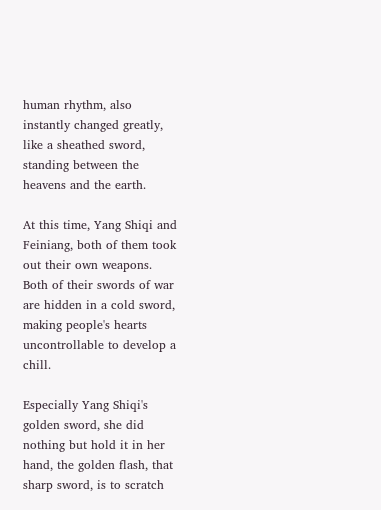human rhythm, also instantly changed greatly, like a sheathed sword, standing between the heavens and the earth.

At this time, Yang Shiqi and Feiniang, both of them took out their own weapons. Both of their swords of war are hidden in a cold sword, making people's hearts uncontrollable to develop a chill.

Especially Yang Shiqi's golden sword, she did nothing but hold it in her hand, the golden flash, that sharp sword, is to scratch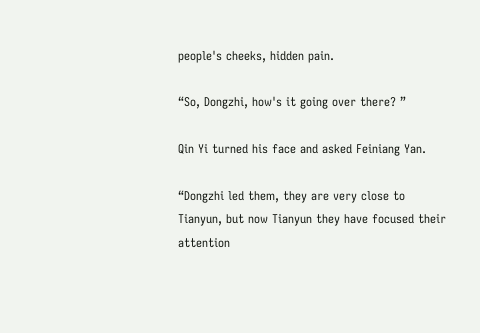people's cheeks, hidden pain.

“So, Dongzhi, how's it going over there? ”

Qin Yi turned his face and asked Feiniang Yan.

“Dongzhi led them, they are very close to Tianyun, but now Tianyun they have focused their attention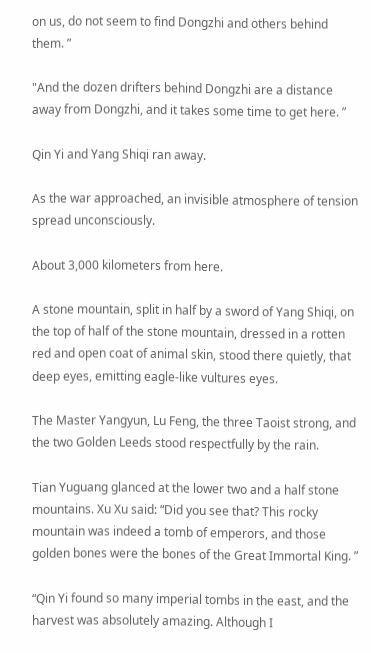on us, do not seem to find Dongzhi and others behind them. ”

"And the dozen drifters behind Dongzhi are a distance away from Dongzhi, and it takes some time to get here. ”

Qin Yi and Yang Shiqi ran away.

As the war approached, an invisible atmosphere of tension spread unconsciously.

About 3,000 kilometers from here.

A stone mountain, split in half by a sword of Yang Shiqi, on the top of half of the stone mountain, dressed in a rotten red and open coat of animal skin, stood there quietly, that deep eyes, emitting eagle-like vultures eyes.

The Master Yangyun, Lu Feng, the three Taoist strong, and the two Golden Leeds stood respectfully by the rain.

Tian Yuguang glanced at the lower two and a half stone mountains. Xu Xu said: “Did you see that? This rocky mountain was indeed a tomb of emperors, and those golden bones were the bones of the Great Immortal King. ”

“Qin Yi found so many imperial tombs in the east, and the harvest was absolutely amazing. Although I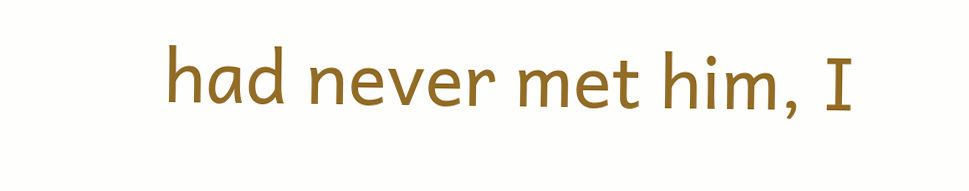had never met him, I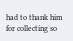had to thank him for collecting so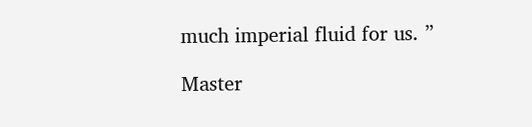much imperial fluid for us. ”

Master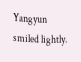Yangyun smiled lightly.